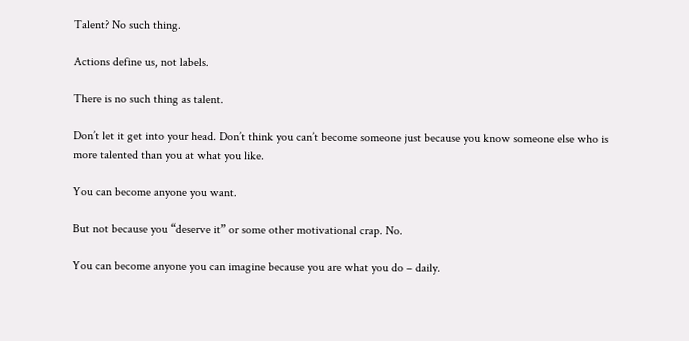Talent? No such thing.

Actions define us, not labels.

There is no such thing as talent.

Don’t let it get into your head. Don’t think you can’t become someone just because you know someone else who is more talented than you at what you like.

You can become anyone you want.

But not because you “deserve it” or some other motivational crap. No.

You can become anyone you can imagine because you are what you do – daily.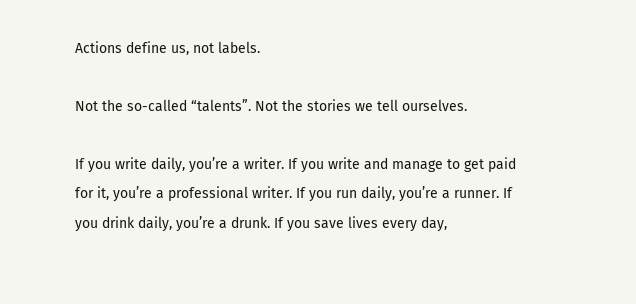Actions define us, not labels.

Not the so-called “talents”. Not the stories we tell ourselves.

If you write daily, you’re a writer. If you write and manage to get paid for it, you’re a professional writer. If you run daily, you’re a runner. If you drink daily, you’re a drunk. If you save lives every day,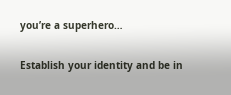you’re a superhero…

Establish your identity and be in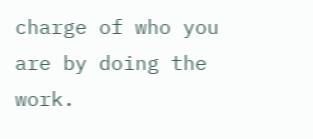charge of who you are by doing the work.